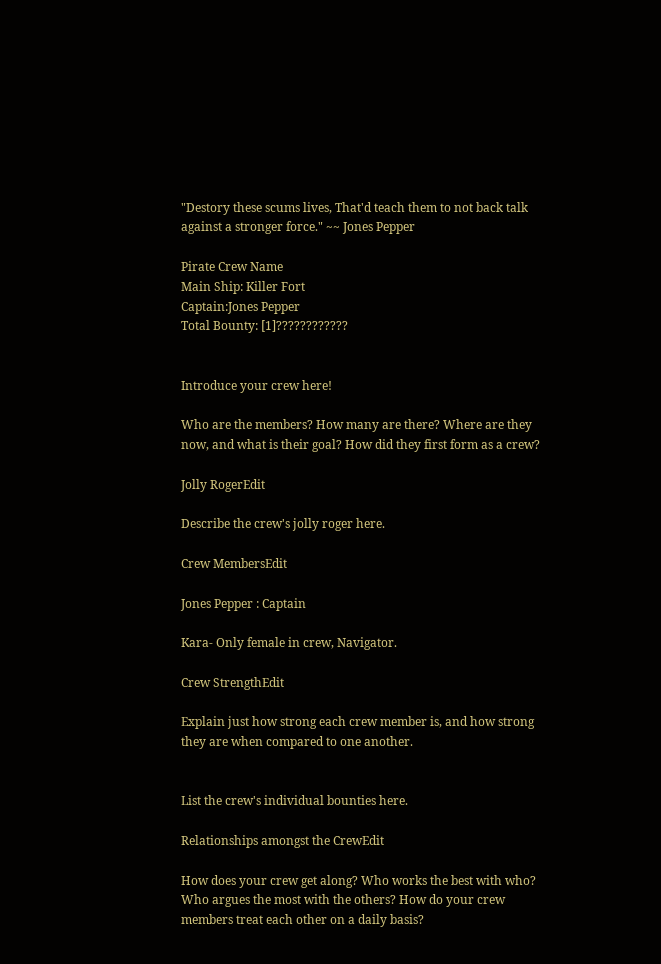"Destory these scums lives, That'd teach them to not back talk against a stronger force." ~~ Jones Pepper

Pirate Crew Name
Main Ship: Killer Fort
Captain:Jones Pepper
Total Bounty: [1]????????????


Introduce your crew here!

Who are the members? How many are there? Where are they now, and what is their goal? How did they first form as a crew?

Jolly RogerEdit

Describe the crew's jolly roger here.

Crew MembersEdit

Jones Pepper : Captain

Kara- Only female in crew, Navigator.

Crew StrengthEdit

Explain just how strong each crew member is, and how strong they are when compared to one another.


List the crew's individual bounties here.

Relationships amongst the CrewEdit

How does your crew get along? Who works the best with who? Who argues the most with the others? How do your crew members treat each other on a daily basis?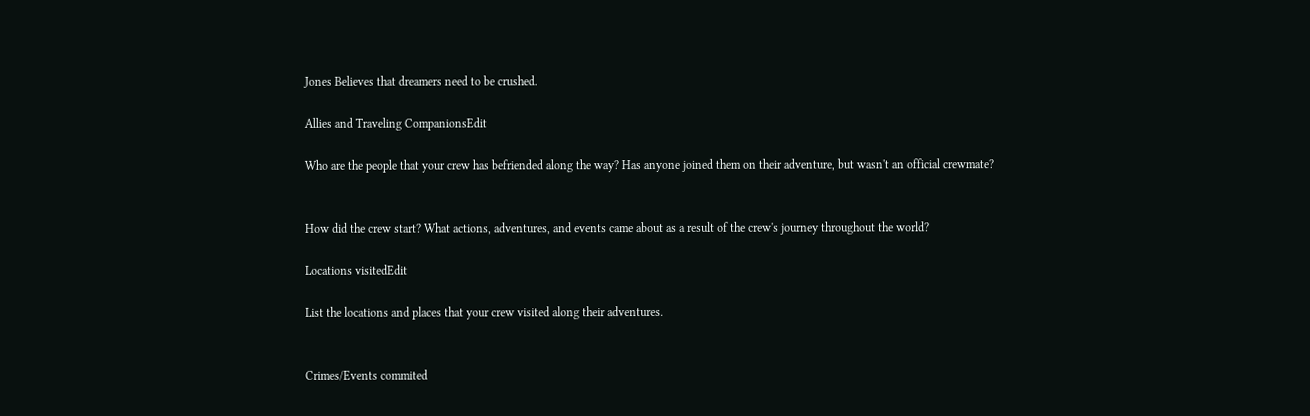Jones Believes that dreamers need to be crushed.

Allies and Traveling CompanionsEdit

Who are the people that your crew has befriended along the way? Has anyone joined them on their adventure, but wasn't an official crewmate?


How did the crew start? What actions, adventures, and events came about as a result of the crew's journey throughout the world?

Locations visitedEdit

List the locations and places that your crew visited along their adventures.


Crimes/Events commited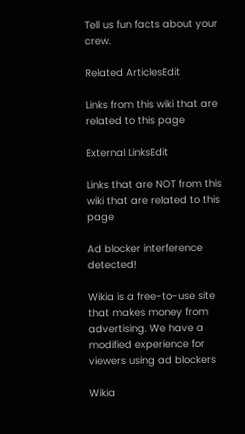Tell us fun facts about your crew.

Related ArticlesEdit

Links from this wiki that are related to this page

External LinksEdit

Links that are NOT from this wiki that are related to this page

Ad blocker interference detected!

Wikia is a free-to-use site that makes money from advertising. We have a modified experience for viewers using ad blockers

Wikia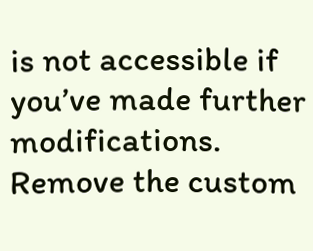is not accessible if you’ve made further modifications. Remove the custom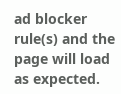ad blocker rule(s) and the page will load as expected.